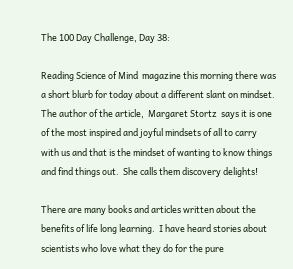The 100 Day Challenge, Day 38:

Reading Science of Mind  magazine this morning there was a short blurb for today about a different slant on mindset.  The author of the article,  Margaret Stortz  says it is one of the most inspired and joyful mindsets of all to carry with us and that is the mindset of wanting to know things and find things out.  She calls them discovery delights!

There are many books and articles written about the benefits of life long learning.  I have heard stories about scientists who love what they do for the pure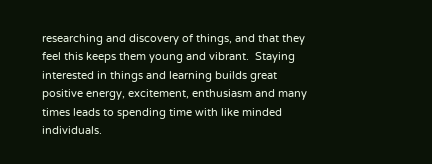researching and discovery of things, and that they feel this keeps them young and vibrant.  Staying interested in things and learning builds great positive energy, excitement, enthusiasm and many times leads to spending time with like minded individuals.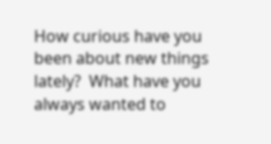How curious have you been about new things lately?  What have you always wanted to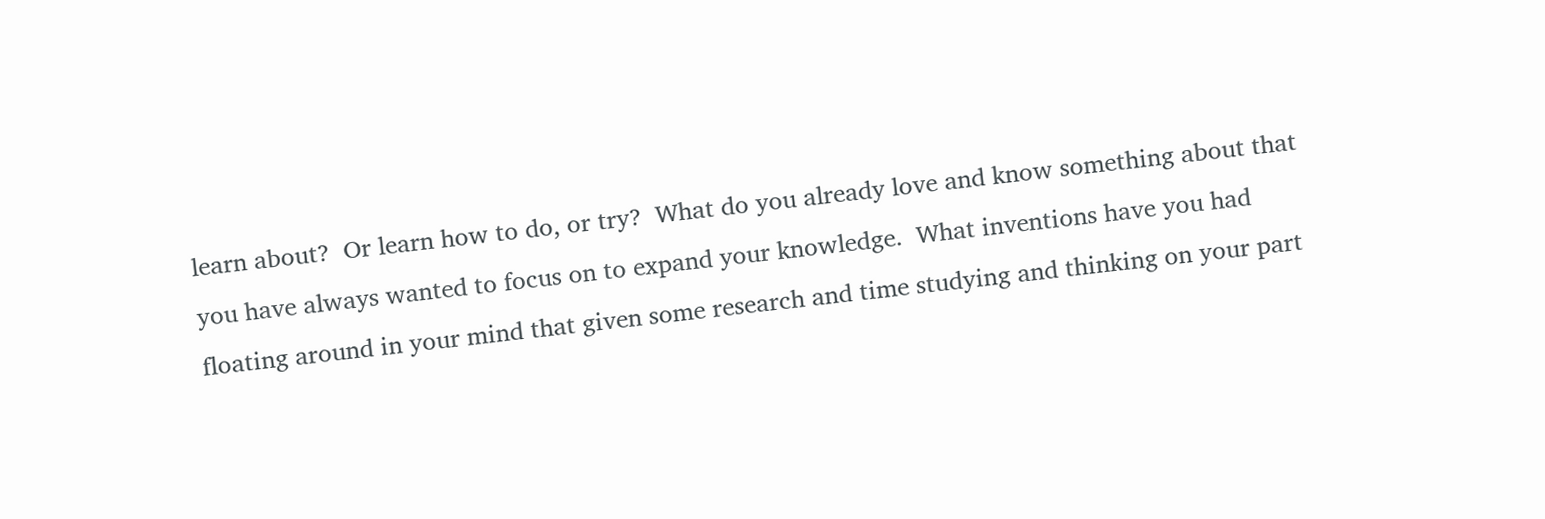learn about?  Or learn how to do, or try?  What do you already love and know something about that you have always wanted to focus on to expand your knowledge.  What inventions have you had floating around in your mind that given some research and time studying and thinking on your part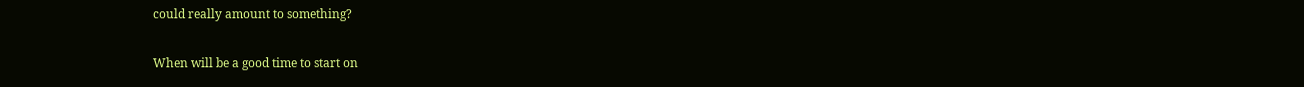could really amount to something?

When will be a good time to start on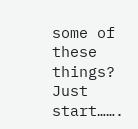some of these things?  Just start…….